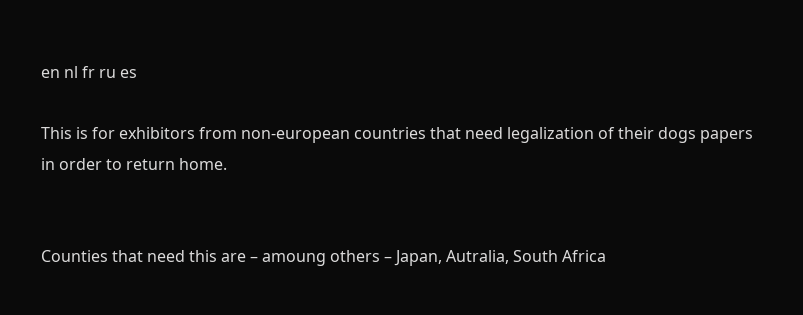en nl fr ru es

This is for exhibitors from non-european countries that need legalization of their dogs papers in order to return home.


Counties that need this are – amoung others – Japan, Autralia, South Africa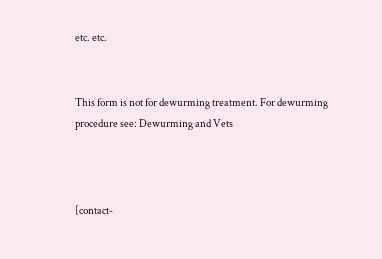etc. etc.


This form is not for dewurming treatment. For dewurming procedure see: Dewurming and Vets



[contact-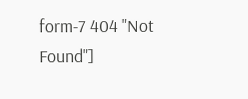form-7 404 "Not Found"]